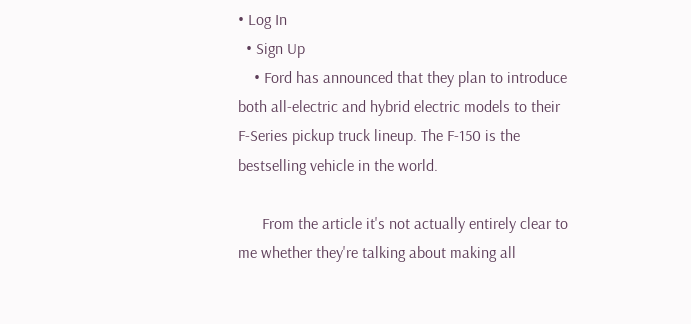• Log In
  • Sign Up
    • Ford has announced that they plan to introduce both all-electric and hybrid electric models to their F-Series pickup truck lineup. The F-150 is the bestselling vehicle in the world.

      From the article it's not actually entirely clear to me whether they're talking about making all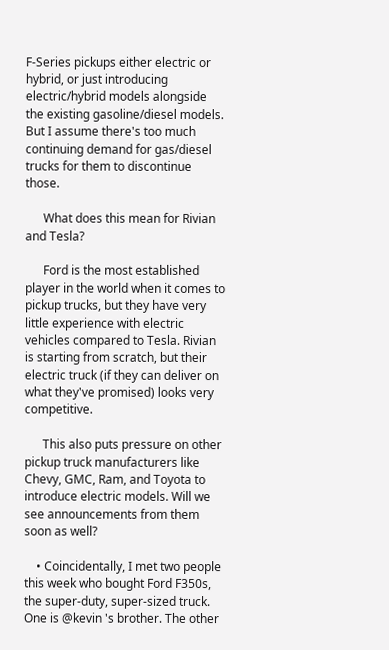F-Series pickups either electric or hybrid, or just introducing electric/hybrid models alongside the existing gasoline/diesel models. But I assume there's too much continuing demand for gas/diesel trucks for them to discontinue those.

      What does this mean for Rivian and Tesla?

      Ford is the most established player in the world when it comes to pickup trucks, but they have very little experience with electric vehicles compared to Tesla. Rivian is starting from scratch, but their electric truck (if they can deliver on what they've promised) looks very competitive.

      This also puts pressure on other pickup truck manufacturers like Chevy, GMC, Ram, and Toyota to introduce electric models. Will we see announcements from them soon as well?

    • Coincidentally, I met two people this week who bought Ford F350s, the super-duty, super-sized truck. One is @kevin 's brother. The other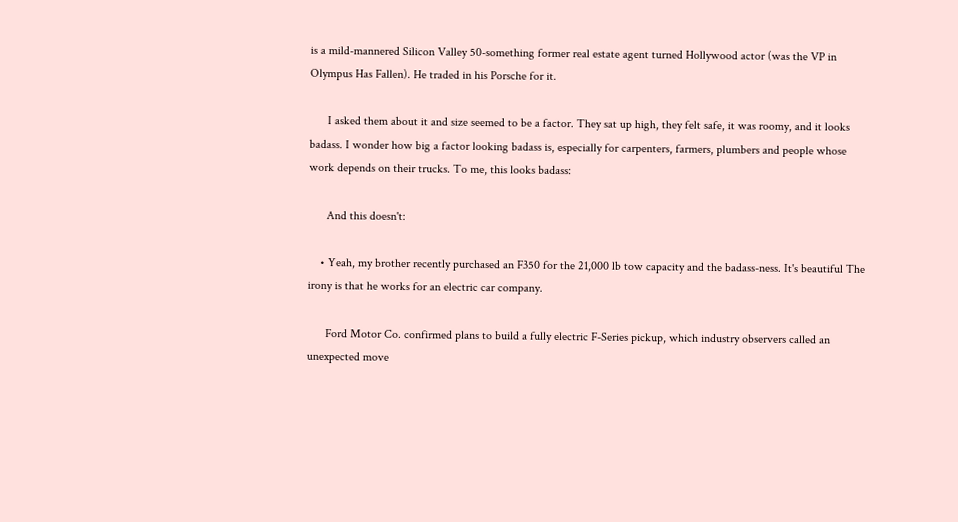is a mild-mannered Silicon Valley 50-something former real estate agent turned Hollywood actor (was the VP in Olympus Has Fallen). He traded in his Porsche for it.

      I asked them about it and size seemed to be a factor. They sat up high, they felt safe, it was roomy, and it looks badass. I wonder how big a factor looking badass is, especially for carpenters, farmers, plumbers and people whose work depends on their trucks. To me, this looks badass:

      And this doesn't:

    • Yeah, my brother recently purchased an F350 for the 21,000 lb tow capacity and the badass-ness. It's beautiful The irony is that he works for an electric car company.

      Ford Motor Co. confirmed plans to build a fully electric F-Series pickup, which industry observers called an unexpected move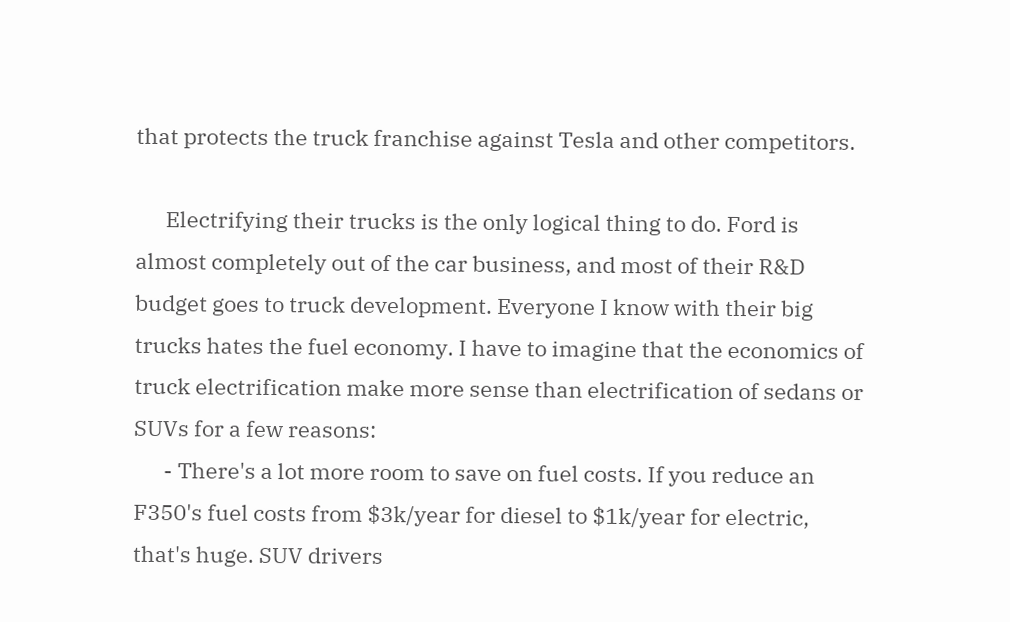that protects the truck franchise against Tesla and other competitors.

      Electrifying their trucks is the only logical thing to do. Ford is almost completely out of the car business, and most of their R&D budget goes to truck development. Everyone I know with their big trucks hates the fuel economy. I have to imagine that the economics of truck electrification make more sense than electrification of sedans or SUVs for a few reasons:
      - There's a lot more room to save on fuel costs. If you reduce an F350's fuel costs from $3k/year for diesel to $1k/year for electric, that's huge. SUV drivers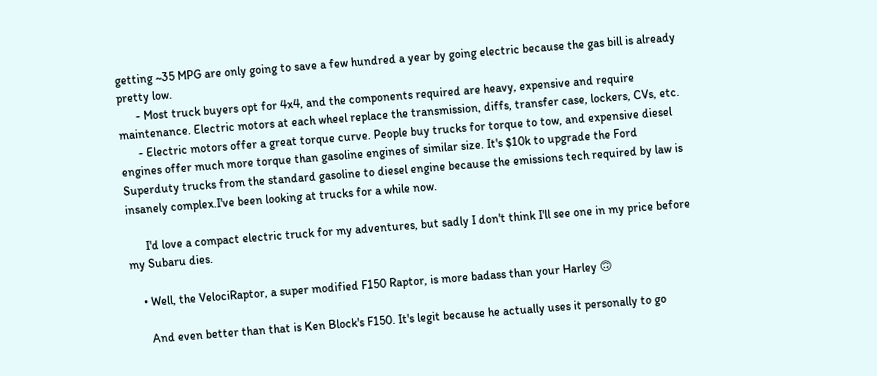getting ~35 MPG are only going to save a few hundred a year by going electric because the gas bill is already pretty low.
      - Most truck buyers opt for 4x4, and the components required are heavy, expensive and require maintenance. Electric motors at each wheel replace the transmission, diffs, transfer case, lockers, CVs, etc.
      - Electric motors offer a great torque curve. People buy trucks for torque to tow, and expensive diesel engines offer much more torque than gasoline engines of similar size. It's $10k to upgrade the Ford Superduty trucks from the standard gasoline to diesel engine because the emissions tech required by law is insanely complex.I've been looking at trucks for a while now.

      I'd love a compact electric truck for my adventures, but sadly I don't think I'll see one in my price before my Subaru dies.

    • Well, the VelociRaptor, a super modified F150 Raptor, is more badass than your Harley 🙃

      And even better than that is Ken Block's F150. It's legit because he actually uses it personally to go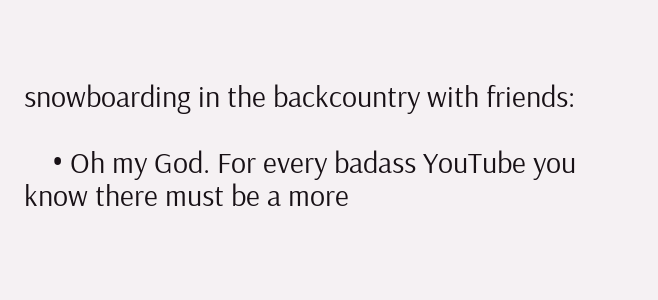snowboarding in the backcountry with friends:

    • Oh my God. For every badass YouTube you know there must be a more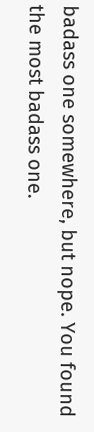badass one somewhere, but nope. You found the most badass one.